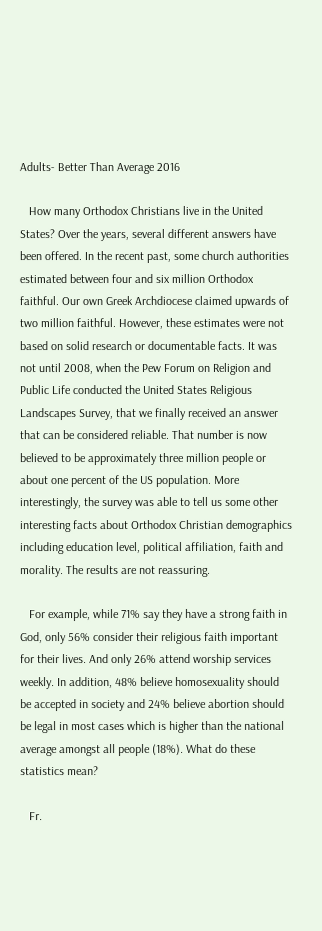Adults- Better Than Average 2016

   How many Orthodox Christians live in the United States? Over the years, several different answers have been offered. In the recent past, some church authorities estimated between four and six million Orthodox faithful. Our own Greek Archdiocese claimed upwards of two million faithful. However, these estimates were not based on solid research or documentable facts. It was not until 2008, when the Pew Forum on Religion and Public Life conducted the United States Religious Landscapes Survey, that we finally received an answer that can be considered reliable. That number is now believed to be approximately three million people or about one percent of the US population. More interestingly, the survey was able to tell us some other interesting facts about Orthodox Christian demographics including education level, political affiliation, faith and morality. The results are not reassuring.

   For example, while 71% say they have a strong faith in God, only 56% consider their religious faith important for their lives. And only 26% attend worship services weekly. In addition, 48% believe homosexuality should be accepted in society and 24% believe abortion should be legal in most cases which is higher than the national average amongst all people (18%). What do these statistics mean?

   Fr.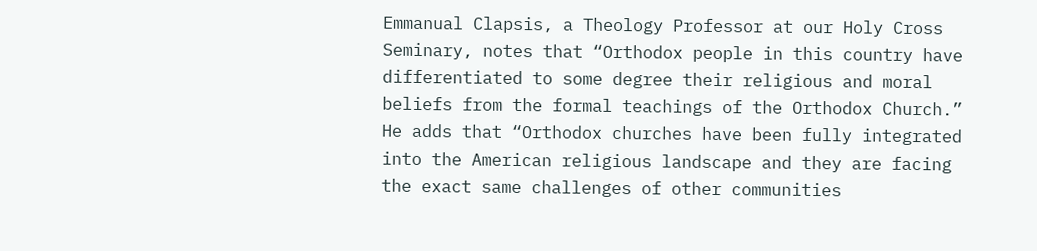Emmanual Clapsis, a Theology Professor at our Holy Cross Seminary, notes that “Orthodox people in this country have differentiated to some degree their religious and moral beliefs from the formal teachings of the Orthodox Church.” He adds that “Orthodox churches have been fully integrated into the American religious landscape and they are facing the exact same challenges of other communities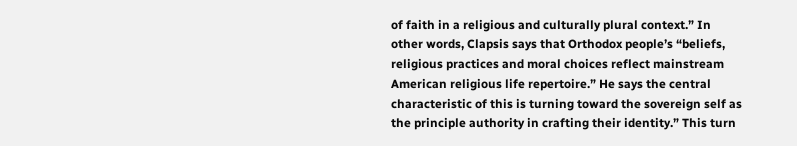of faith in a religious and culturally plural context.” In other words, Clapsis says that Orthodox people’s “beliefs, religious practices and moral choices reflect mainstream American religious life repertoire.” He says the central characteristic of this is turning toward the sovereign self as the principle authority in crafting their identity.” This turn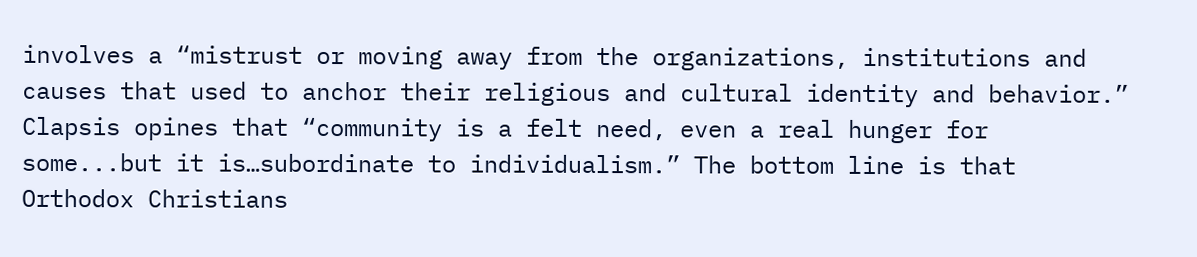involves a “mistrust or moving away from the organizations, institutions and causes that used to anchor their religious and cultural identity and behavior.” Clapsis opines that “community is a felt need, even a real hunger for some...but it is…subordinate to individualism.” The bottom line is that Orthodox Christians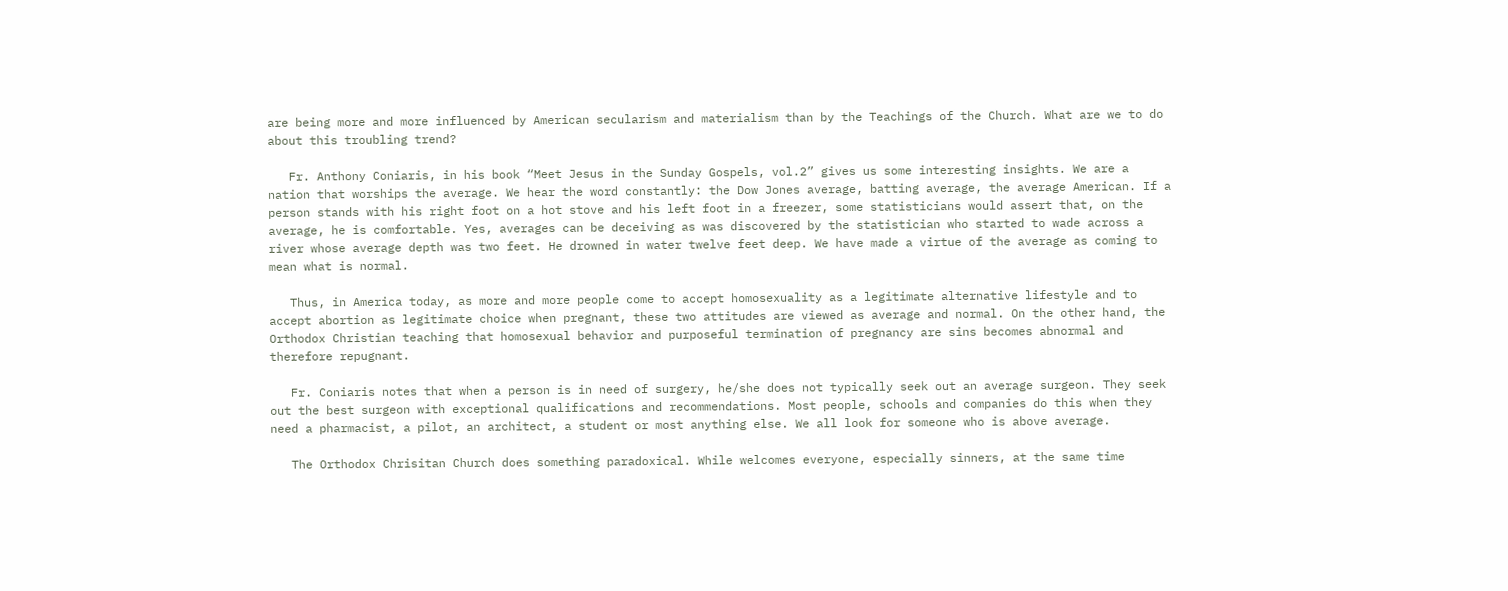are being more and more influenced by American secularism and materialism than by the Teachings of the Church. What are we to do about this troubling trend?

   Fr. Anthony Coniaris, in his book “Meet Jesus in the Sunday Gospels, vol.2” gives us some interesting insights. We are a nation that worships the average. We hear the word constantly: the Dow Jones average, batting average, the average American. If a person stands with his right foot on a hot stove and his left foot in a freezer, some statisticians would assert that, on the average, he is comfortable. Yes, averages can be deceiving as was discovered by the statistician who started to wade across a river whose average depth was two feet. He drowned in water twelve feet deep. We have made a virtue of the average as coming to mean what is normal.

   Thus, in America today, as more and more people come to accept homosexuality as a legitimate alternative lifestyle and to accept abortion as legitimate choice when pregnant, these two attitudes are viewed as average and normal. On the other hand, the Orthodox Christian teaching that homosexual behavior and purposeful termination of pregnancy are sins becomes abnormal and therefore repugnant.

   Fr. Coniaris notes that when a person is in need of surgery, he/she does not typically seek out an average surgeon. They seek out the best surgeon with exceptional qualifications and recommendations. Most people, schools and companies do this when they need a pharmacist, a pilot, an architect, a student or most anything else. We all look for someone who is above average.

   The Orthodox Chrisitan Church does something paradoxical. While welcomes everyone, especially sinners, at the same time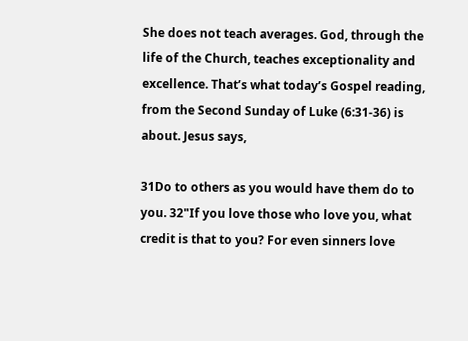She does not teach averages. God, through the life of the Church, teaches exceptionality and excellence. That’s what today’s Gospel reading, from the Second Sunday of Luke (6:31-36) is about. Jesus says,

31Do to others as you would have them do to you. 32"If you love those who love you, what credit is that to you? For even sinners love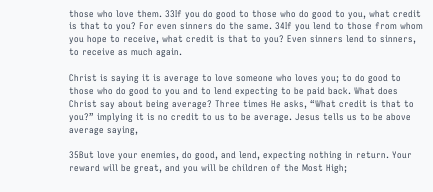those who love them. 33If you do good to those who do good to you, what credit is that to you? For even sinners do the same. 34If you lend to those from whom you hope to receive, what credit is that to you? Even sinners lend to sinners, to receive as much again.

Christ is saying it is average to love someone who loves you; to do good to those who do good to you and to lend expecting to be paid back. What does Christ say about being average? Three times He asks, “What credit is that to you?” implying it is no credit to us to be average. Jesus tells us to be above average saying,

35But love your enemies, do good, and lend, expecting nothing in return. Your reward will be great, and you will be children of the Most High;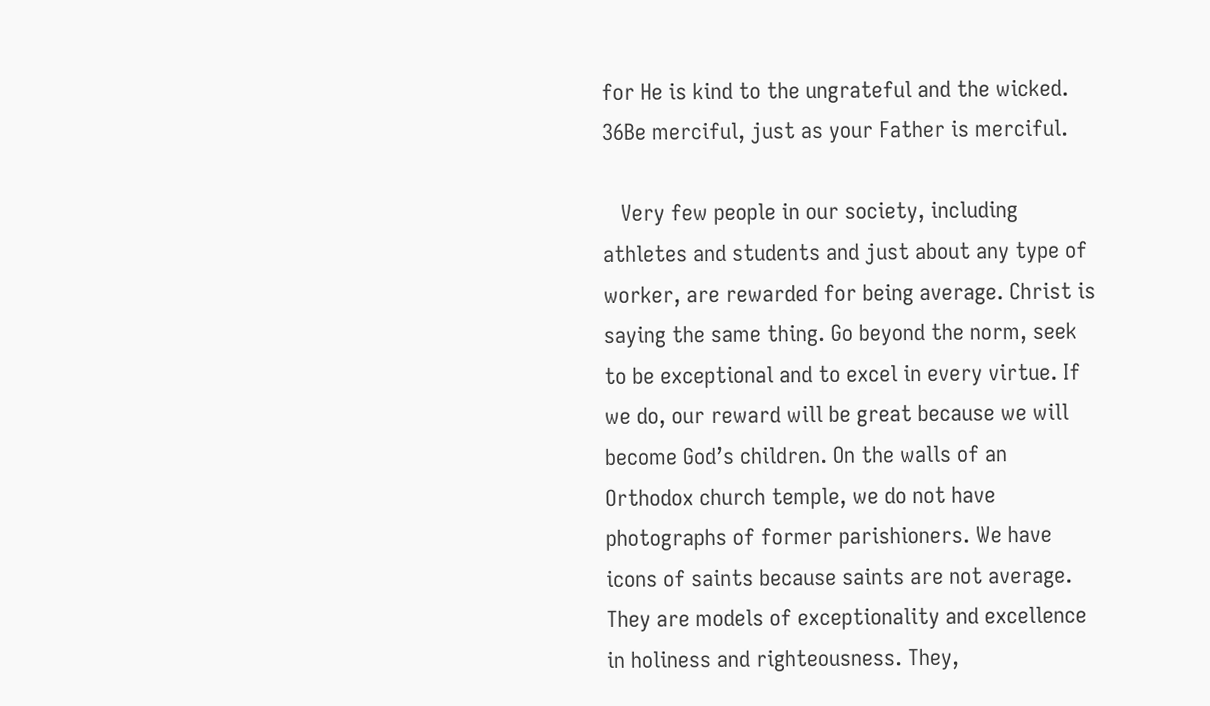for He is kind to the ungrateful and the wicked. 36Be merciful, just as your Father is merciful.

   Very few people in our society, including athletes and students and just about any type of worker, are rewarded for being average. Christ is saying the same thing. Go beyond the norm, seek to be exceptional and to excel in every virtue. If we do, our reward will be great because we will become God’s children. On the walls of an Orthodox church temple, we do not have photographs of former parishioners. We have icons of saints because saints are not average. They are models of exceptionality and excellence in holiness and righteousness. They,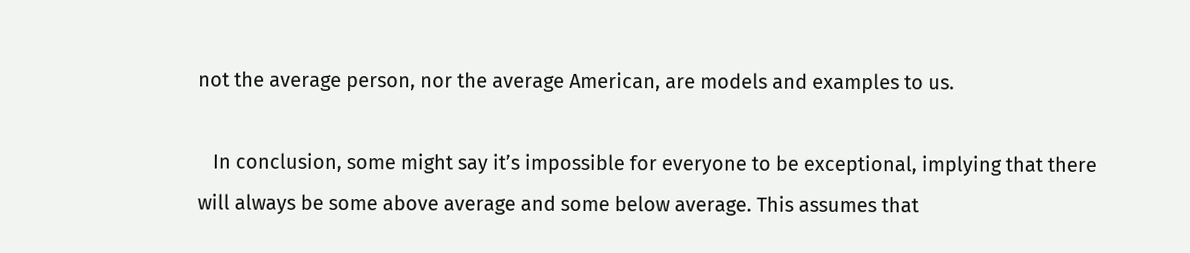not the average person, nor the average American, are models and examples to us.

   In conclusion, some might say it’s impossible for everyone to be exceptional, implying that there will always be some above average and some below average. This assumes that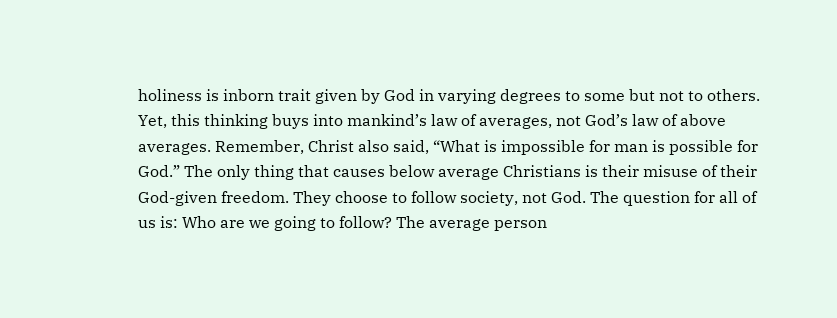holiness is inborn trait given by God in varying degrees to some but not to others. Yet, this thinking buys into mankind’s law of averages, not God’s law of above averages. Remember, Christ also said, “What is impossible for man is possible for God.” The only thing that causes below average Christians is their misuse of their God-given freedom. They choose to follow society, not God. The question for all of us is: Who are we going to follow? The average person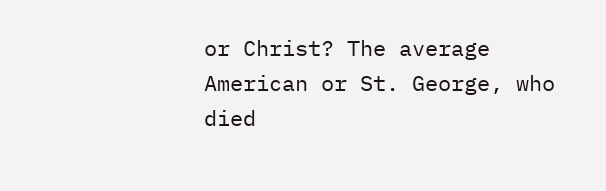or Christ? The average American or St. George, who died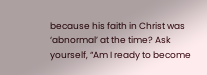because his faith in Christ was ‘abnormal’ at the time? Ask yourself, “Am I ready to become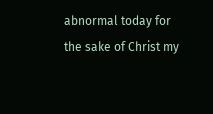abnormal today for the sake of Christ my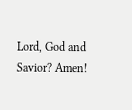Lord, God and Savior? Amen!